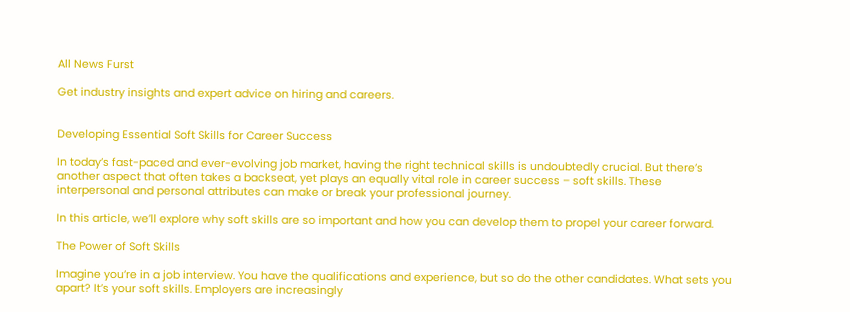All News Furst

Get industry insights and expert advice on hiring and careers.


Developing Essential Soft Skills for Career Success

In today’s fast-paced and ever-evolving job market, having the right technical skills is undoubtedly crucial. But there’s another aspect that often takes a backseat, yet plays an equally vital role in career success – soft skills. These interpersonal and personal attributes can make or break your professional journey.

In this article, we’ll explore why soft skills are so important and how you can develop them to propel your career forward.

The Power of Soft Skills

Imagine you’re in a job interview. You have the qualifications and experience, but so do the other candidates. What sets you apart? It’s your soft skills. Employers are increasingly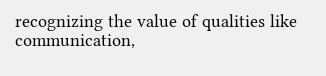recognizing the value of qualities like communication,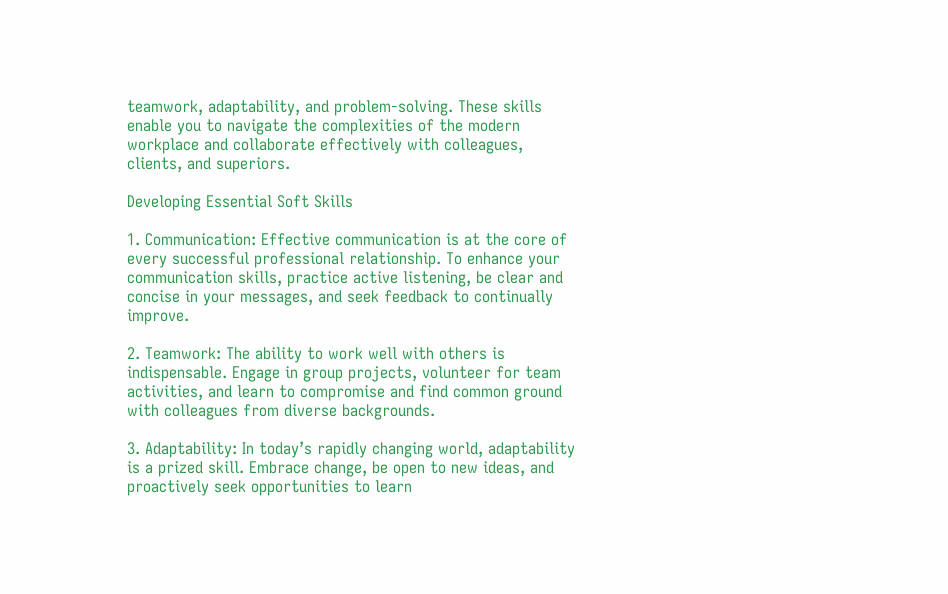teamwork, adaptability, and problem-solving. These skills enable you to navigate the complexities of the modern workplace and collaborate effectively with colleagues, clients, and superiors.

Developing Essential Soft Skills

1. Communication: Effective communication is at the core of every successful professional relationship. To enhance your communication skills, practice active listening, be clear and concise in your messages, and seek feedback to continually improve.

2. Teamwork: The ability to work well with others is indispensable. Engage in group projects, volunteer for team activities, and learn to compromise and find common ground with colleagues from diverse backgrounds.

3. Adaptability: In today’s rapidly changing world, adaptability is a prized skill. Embrace change, be open to new ideas, and proactively seek opportunities to learn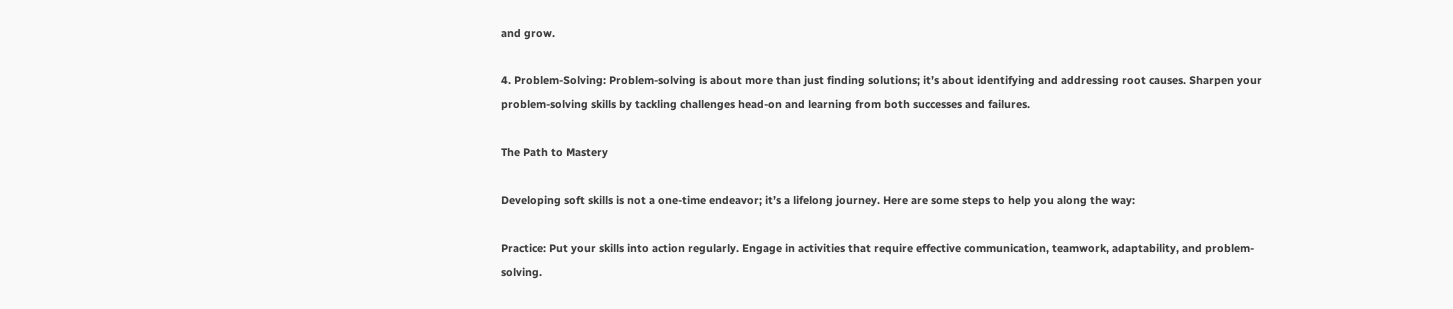and grow.

4. Problem-Solving: Problem-solving is about more than just finding solutions; it’s about identifying and addressing root causes. Sharpen your problem-solving skills by tackling challenges head-on and learning from both successes and failures.

The Path to Mastery

Developing soft skills is not a one-time endeavor; it’s a lifelong journey. Here are some steps to help you along the way:

Practice: Put your skills into action regularly. Engage in activities that require effective communication, teamwork, adaptability, and problem-solving.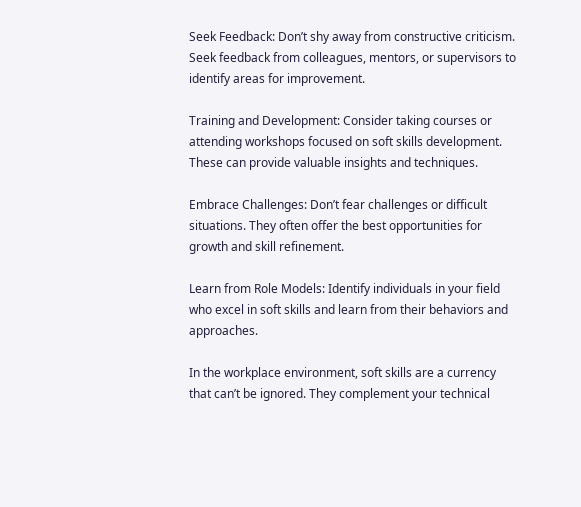Seek Feedback: Don’t shy away from constructive criticism. Seek feedback from colleagues, mentors, or supervisors to identify areas for improvement.

Training and Development: Consider taking courses or attending workshops focused on soft skills development. These can provide valuable insights and techniques.

Embrace Challenges: Don’t fear challenges or difficult situations. They often offer the best opportunities for growth and skill refinement.

Learn from Role Models: Identify individuals in your field who excel in soft skills and learn from their behaviors and approaches.

In the workplace environment, soft skills are a currency that can’t be ignored. They complement your technical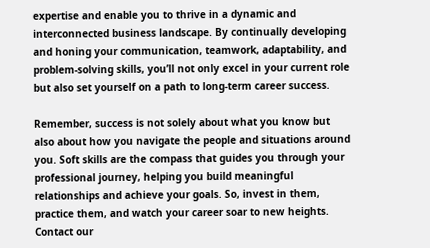expertise and enable you to thrive in a dynamic and interconnected business landscape. By continually developing and honing your communication, teamwork, adaptability, and problem-solving skills, you’ll not only excel in your current role but also set yourself on a path to long-term career success.

Remember, success is not solely about what you know but also about how you navigate the people and situations around you. Soft skills are the compass that guides you through your professional journey, helping you build meaningful relationships and achieve your goals. So, invest in them, practice them, and watch your career soar to new heights. Contact our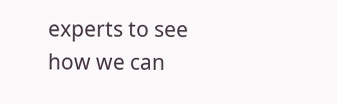experts to see how we can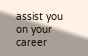assist you on your career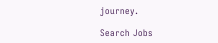journey.

Search Jobs